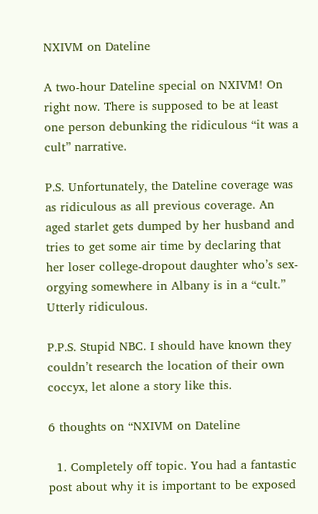NXIVM on Dateline

A two-hour Dateline special on NXIVM! On right now. There is supposed to be at least one person debunking the ridiculous “it was a cult” narrative.

P.S. Unfortunately, the Dateline coverage was as ridiculous as all previous coverage. An aged starlet gets dumped by her husband and tries to get some air time by declaring that her loser college-dropout daughter who’s sex-orgying somewhere in Albany is in a “cult.” Utterly ridiculous.

P.P.S. Stupid NBC. I should have known they couldn’t research the location of their own coccyx, let alone a story like this.

6 thoughts on “NXIVM on Dateline

  1. Completely off topic. You had a fantastic post about why it is important to be exposed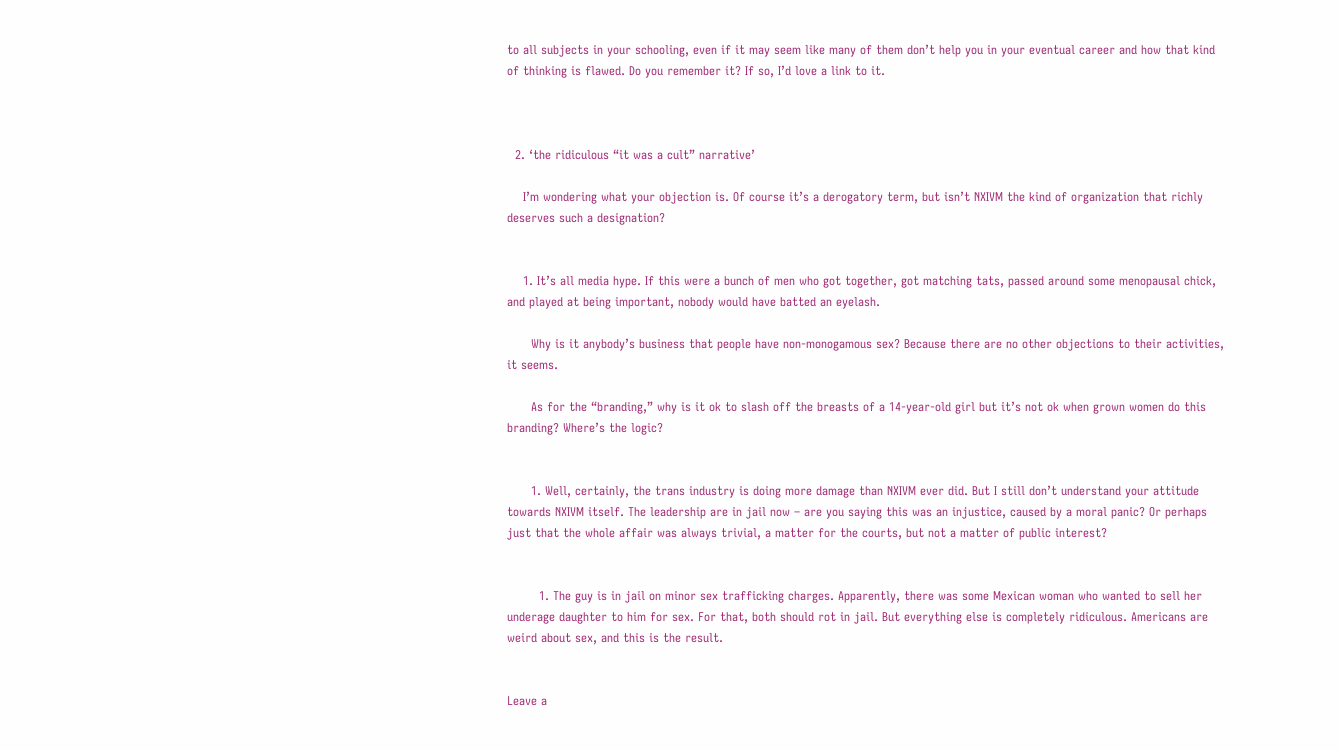to all subjects in your schooling, even if it may seem like many of them don’t help you in your eventual career and how that kind of thinking is flawed. Do you remember it? If so, I’d love a link to it.



  2. ‘the ridiculous “it was a cult” narrative’

    I’m wondering what your objection is. Of course it’s a derogatory term, but isn’t NXIVM the kind of organization that richly deserves such a designation?


    1. It’s all media hype. If this were a bunch of men who got together, got matching tats, passed around some menopausal chick, and played at being important, nobody would have batted an eyelash.

      Why is it anybody’s business that people have non-monogamous sex? Because there are no other objections to their activities, it seems.

      As for the “branding,” why is it ok to slash off the breasts of a 14-year-old girl but it’s not ok when grown women do this branding? Where’s the logic?


      1. Well, certainly, the trans industry is doing more damage than NXIVM ever did. But I still don’t understand your attitude towards NXIVM itself. The leadership are in jail now – are you saying this was an injustice, caused by a moral panic? Or perhaps just that the whole affair was always trivial, a matter for the courts, but not a matter of public interest?


        1. The guy is in jail on minor sex trafficking charges. Apparently, there was some Mexican woman who wanted to sell her underage daughter to him for sex. For that, both should rot in jail. But everything else is completely ridiculous. Americans are weird about sex, and this is the result.


Leave a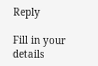Reply

Fill in your details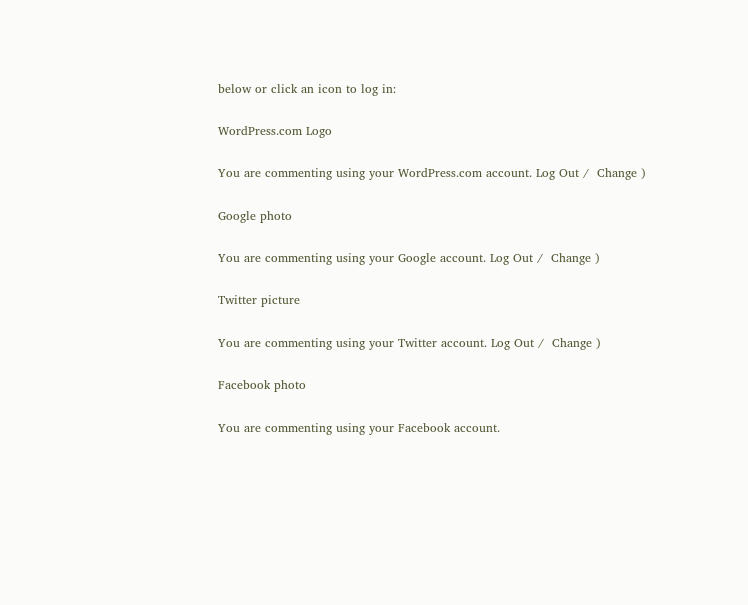below or click an icon to log in:

WordPress.com Logo

You are commenting using your WordPress.com account. Log Out /  Change )

Google photo

You are commenting using your Google account. Log Out /  Change )

Twitter picture

You are commenting using your Twitter account. Log Out /  Change )

Facebook photo

You are commenting using your Facebook account.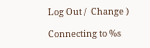Log Out /  Change )

Connecting to %s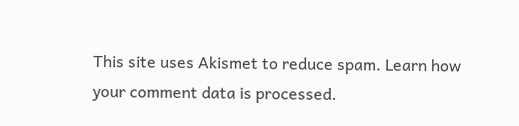This site uses Akismet to reduce spam. Learn how your comment data is processed.